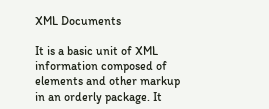XML Documents

It is a basic unit of XML information composed of elements and other markup in an orderly package. It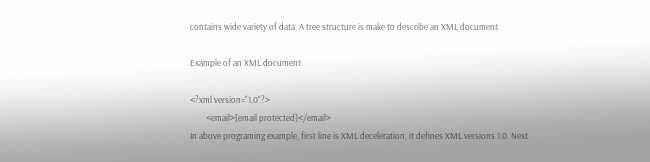contains wide variety of data. A tree structure is make to describe an XML document.

Example of an XML document

<?xml version="1.0"?>
        <email>[email protected]</email>
In above programing example, first line is XML deceleration, it defines XML versions 1.0. Next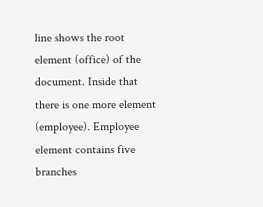line shows the root element (office) of the document. Inside that there is one more element (employee). Employee element contains five branches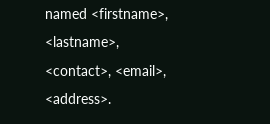named <firstname>, <lastname>, <contact>, <email>, <address>.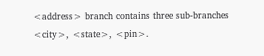<address> branch contains three sub-branches <city>, <state>, <pin>.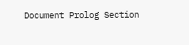Document Prolog Section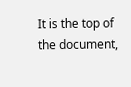It is the top of the document,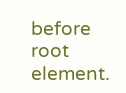before root element.